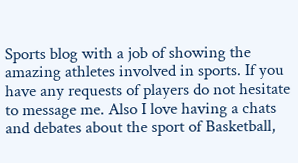Sports blog with a job of showing the amazing athletes involved in sports. If you have any requests of players do not hesitate to message me. Also I love having a chats and debates about the sport of Basketball,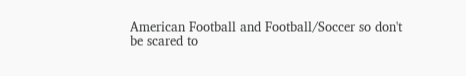American Football and Football/Soccer so don't be scared to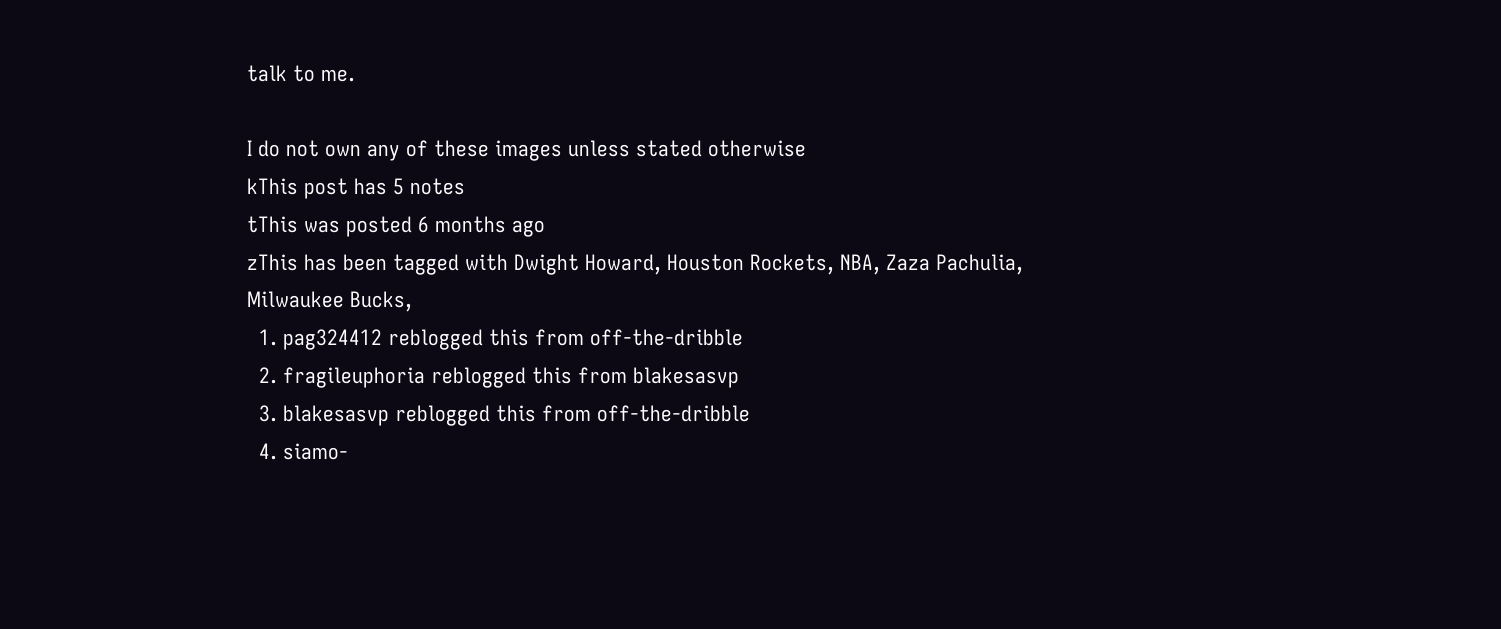talk to me.

I do not own any of these images unless stated otherwise
kThis post has 5 notes
tThis was posted 6 months ago
zThis has been tagged with Dwight Howard, Houston Rockets, NBA, Zaza Pachulia, Milwaukee Bucks,
  1. pag324412 reblogged this from off-the-dribble
  2. fragileuphoria reblogged this from blakesasvp
  3. blakesasvp reblogged this from off-the-dribble
  4. siamo-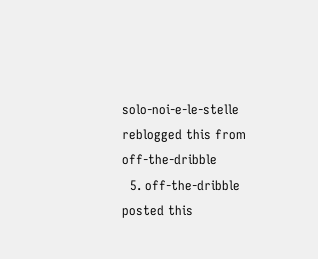solo-noi-e-le-stelle reblogged this from off-the-dribble
  5. off-the-dribble posted this